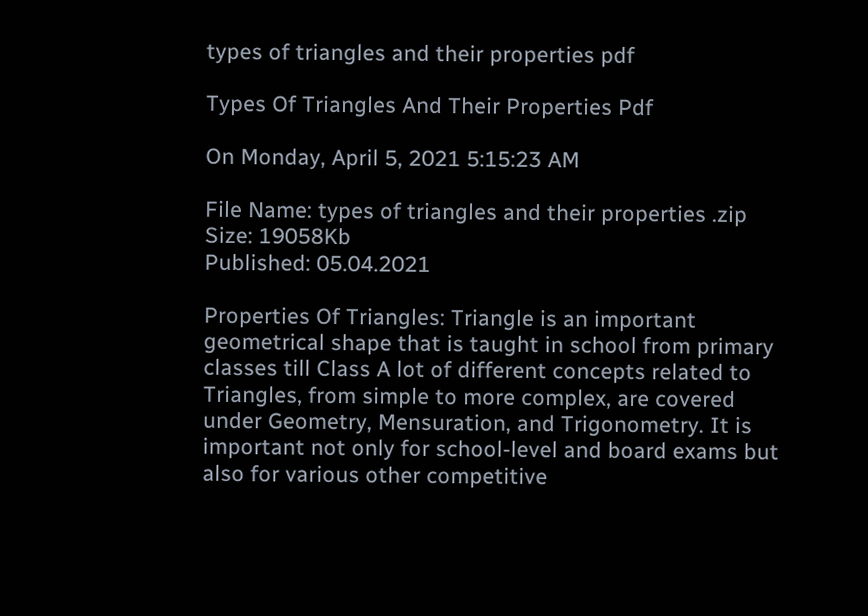types of triangles and their properties pdf

Types Of Triangles And Their Properties Pdf

On Monday, April 5, 2021 5:15:23 AM

File Name: types of triangles and their properties .zip
Size: 19058Kb
Published: 05.04.2021

Properties Of Triangles: Triangle is an important geometrical shape that is taught in school from primary classes till Class A lot of different concepts related to Triangles, from simple to more complex, are covered under Geometry, Mensuration, and Trigonometry. It is important not only for school-level and board exams but also for various other competitive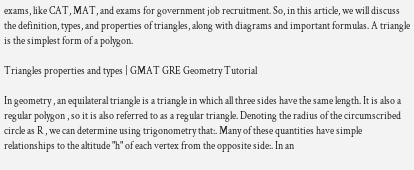exams, like CAT, MAT, and exams for government job recruitment. So, in this article, we will discuss the definition, types, and properties of triangles, along with diagrams and important formulas. A triangle is the simplest form of a polygon.

Triangles properties and types | GMAT GRE Geometry Tutorial

In geometry , an equilateral triangle is a triangle in which all three sides have the same length. It is also a regular polygon , so it is also referred to as a regular triangle. Denoting the radius of the circumscribed circle as R , we can determine using trigonometry that:. Many of these quantities have simple relationships to the altitude "h" of each vertex from the opposite side:. In an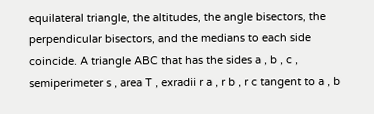equilateral triangle, the altitudes, the angle bisectors, the perpendicular bisectors, and the medians to each side coincide. A triangle ABC that has the sides a , b , c , semiperimeter s , area T , exradii r a , r b , r c tangent to a , b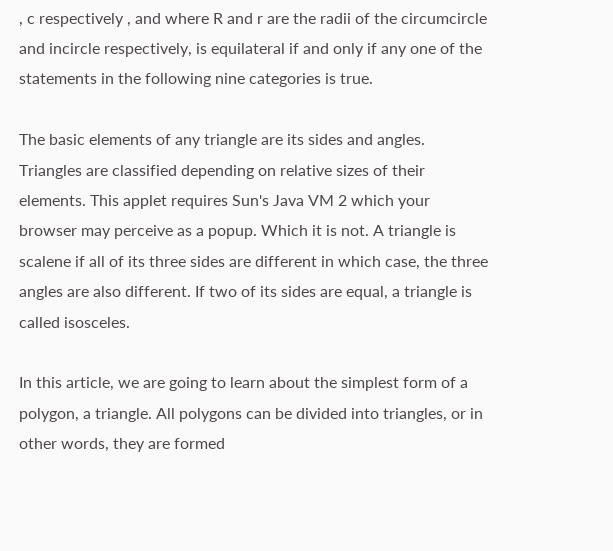, c respectively , and where R and r are the radii of the circumcircle and incircle respectively, is equilateral if and only if any one of the statements in the following nine categories is true.

The basic elements of any triangle are its sides and angles. Triangles are classified depending on relative sizes of their elements. This applet requires Sun's Java VM 2 which your browser may perceive as a popup. Which it is not. A triangle is scalene if all of its three sides are different in which case, the three angles are also different. If two of its sides are equal, a triangle is called isosceles.

In this article, we are going to learn about the simplest form of a polygon, a triangle. All polygons can be divided into triangles, or in other words, they are formed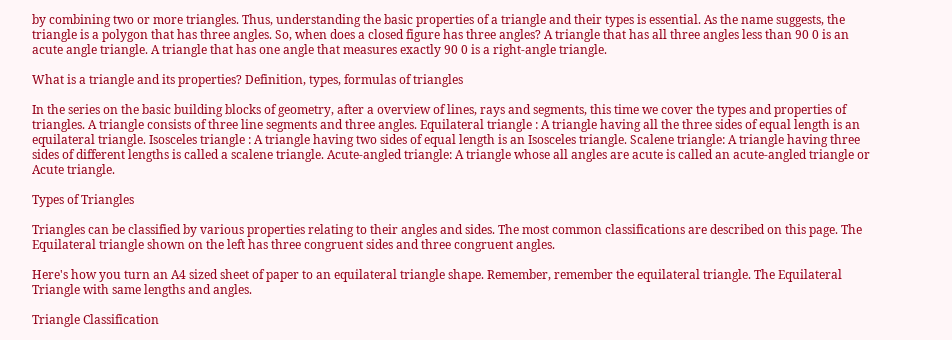by combining two or more triangles. Thus, understanding the basic properties of a triangle and their types is essential. As the name suggests, the triangle is a polygon that has three angles. So, when does a closed figure has three angles? A triangle that has all three angles less than 90 0 is an acute angle triangle. A triangle that has one angle that measures exactly 90 0 is a right-angle triangle.

What is a triangle and its properties? Definition, types, formulas of triangles

In the series on the basic building blocks of geometry, after a overview of lines, rays and segments, this time we cover the types and properties of triangles. A triangle consists of three line segments and three angles. Equilateral triangle : A triangle having all the three sides of equal length is an equilateral triangle. Isosceles triangle : A triangle having two sides of equal length is an Isosceles triangle. Scalene triangle: A triangle having three sides of different lengths is called a scalene triangle. Acute-angled triangle: A triangle whose all angles are acute is called an acute-angled triangle or Acute triangle.

Types of Triangles

Triangles can be classified by various properties relating to their angles and sides. The most common classifications are described on this page. The Equilateral triangle shown on the left has three congruent sides and three congruent angles.

Here's how you turn an A4 sized sheet of paper to an equilateral triangle shape. Remember, remember the equilateral triangle. The Equilateral Triangle with same lengths and angles.

Triangle Classification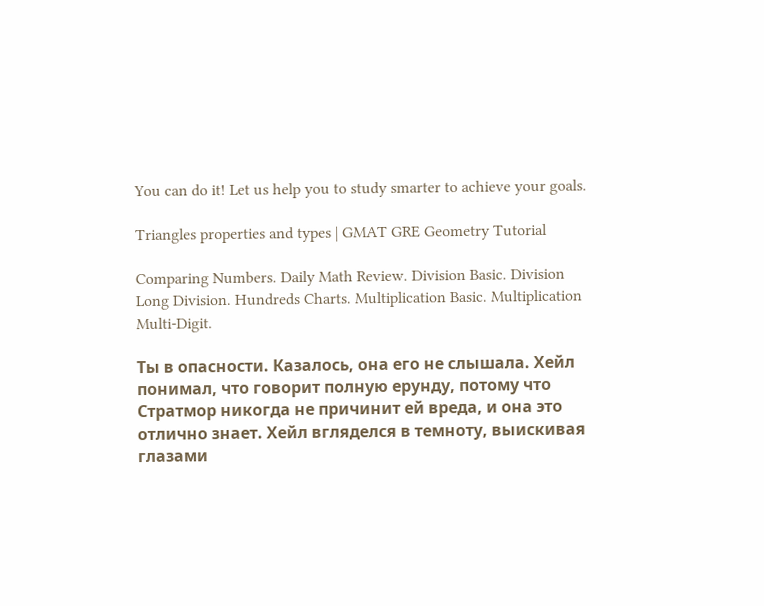You can do it! Let us help you to study smarter to achieve your goals.

Triangles properties and types | GMAT GRE Geometry Tutorial

Comparing Numbers. Daily Math Review. Division Basic. Division Long Division. Hundreds Charts. Multiplication Basic. Multiplication Multi-Digit.

Ты в опасности. Казалось, она его не слышала. Хейл понимал, что говорит полную ерунду, потому что Стратмор никогда не причинит ей вреда, и она это отлично знает. Хейл вгляделся в темноту, выискивая глазами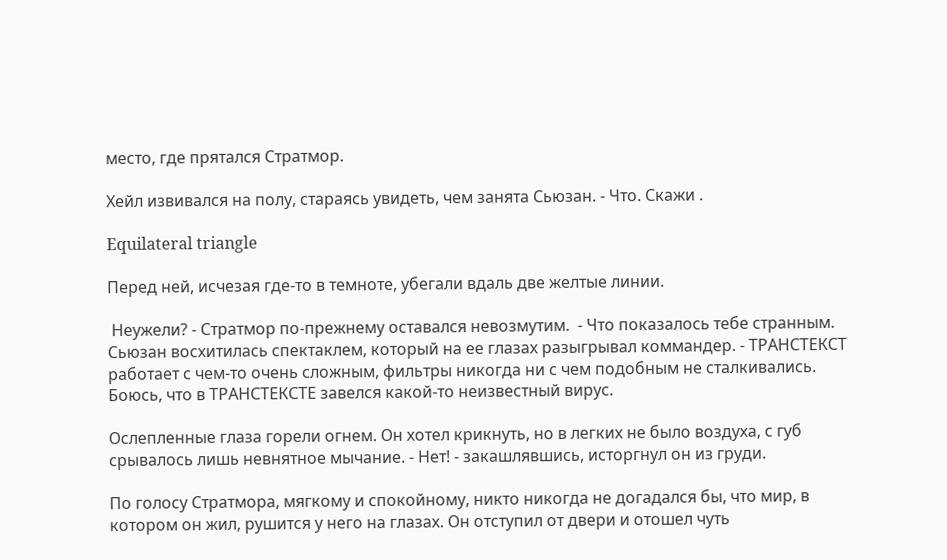место, где прятался Стратмор.

Хейл извивался на полу, стараясь увидеть, чем занята Сьюзан. - Что. Скажи .

Equilateral triangle

Перед ней, исчезая где-то в темноте, убегали вдаль две желтые линии.

 Неужели? - Стратмор по-прежнему оставался невозмутим.  - Что показалось тебе странным. Сьюзан восхитилась спектаклем, который на ее глазах разыгрывал коммандер. - ТРАНСТЕКСТ работает с чем-то очень сложным, фильтры никогда ни с чем подобным не сталкивались. Боюсь, что в ТРАНСТЕКСТЕ завелся какой-то неизвестный вирус.

Ослепленные глаза горели огнем. Он хотел крикнуть, но в легких не было воздуха, с губ срывалось лишь невнятное мычание. - Нет! - закашлявшись, исторгнул он из груди.

По голосу Стратмора, мягкому и спокойному, никто никогда не догадался бы, что мир, в котором он жил, рушится у него на глазах. Он отступил от двери и отошел чуть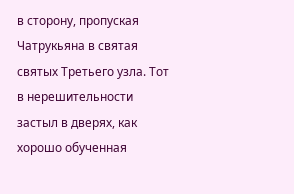в сторону, пропуская Чатрукьяна в святая святых Третьего узла. Тот в нерешительности застыл в дверях, как хорошо обученная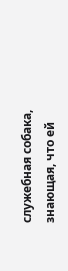служебная собака, знающая, что ей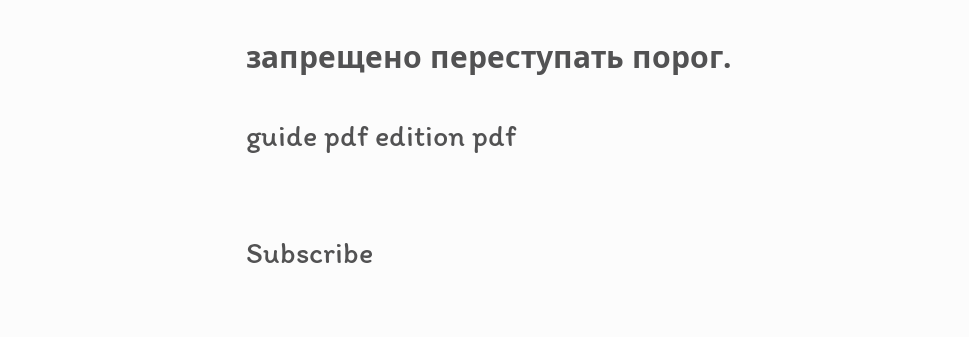запрещено переступать порог.

guide pdf edition pdf


Subscribe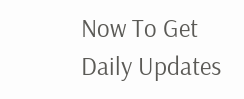Now To Get Daily Updates